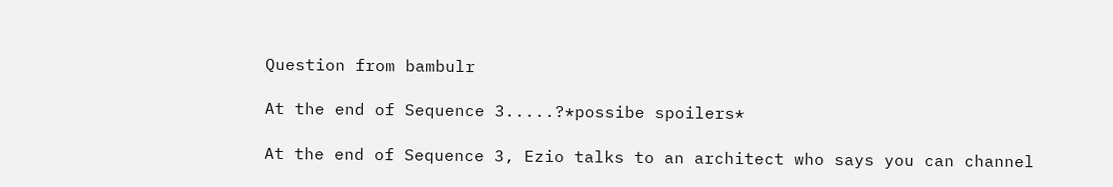Question from bambulr

At the end of Sequence 3.....?*possibe spoilers*

At the end of Sequence 3, Ezio talks to an architect who says you can channel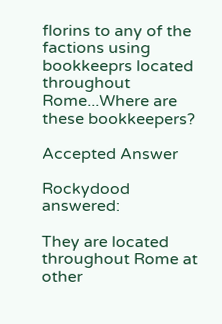florins to any of the factions using bookkeeprs located throughout Rome...Where are these bookkeepers?

Accepted Answer

Rockydood answered:

They are located throughout Rome at other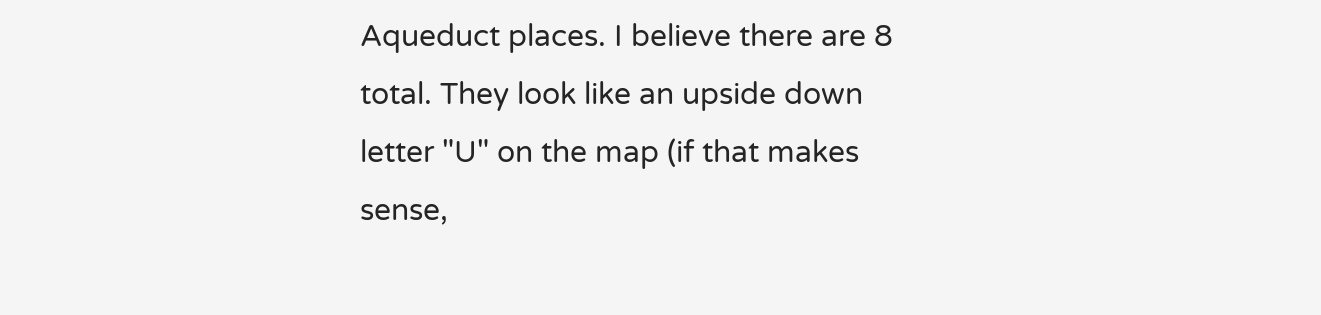Aqueduct places. I believe there are 8 total. They look like an upside down letter "U" on the map (if that makes sense,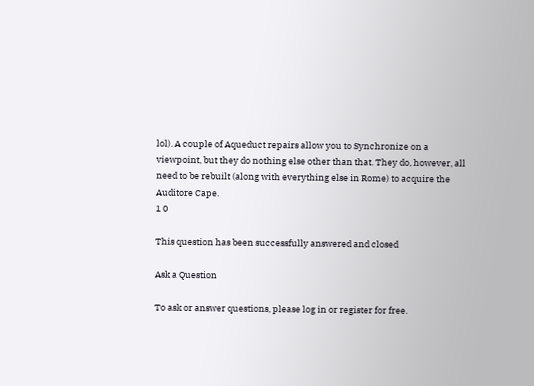lol). A couple of Aqueduct repairs allow you to Synchronize on a viewpoint, but they do nothing else other than that. They do, however, all need to be rebuilt (along with everything else in Rome) to acquire the Auditore Cape.
1 0

This question has been successfully answered and closed

Ask a Question

To ask or answer questions, please log in or register for free.